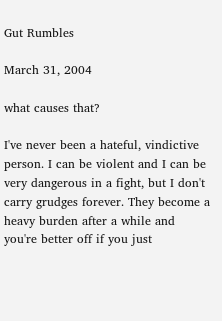Gut Rumbles

March 31, 2004

what causes that?

I've never been a hateful, vindictive person. I can be violent and I can be very dangerous in a fight, but I don't carry grudges forever. They become a heavy burden after a while and you're better off if you just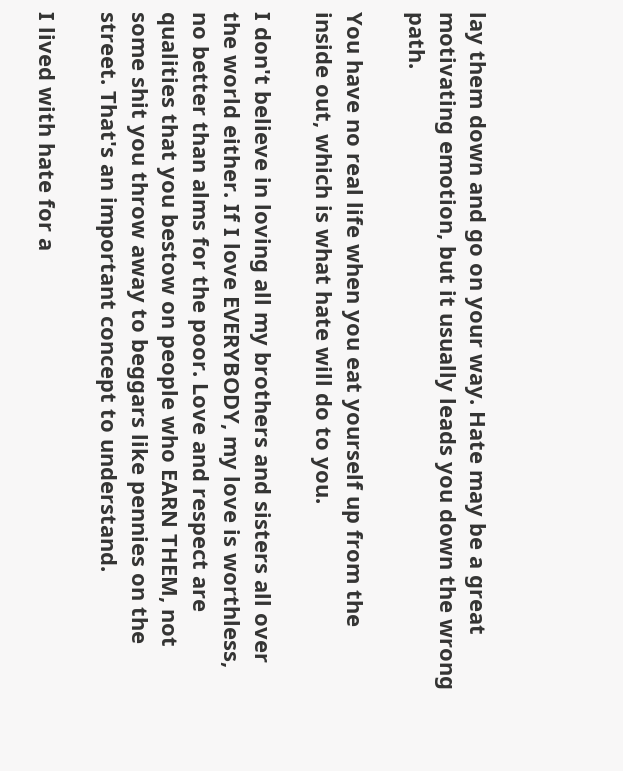lay them down and go on your way. Hate may be a great motivating emotion, but it usually leads you down the wrong path.

You have no real life when you eat yourself up from the inside out, which is what hate will do to you.

I don't believe in loving all my brothers and sisters all over the world either. If I love EVERYBODY, my love is worthless, no better than alms for the poor. Love and respect are qualities that you bestow on people who EARN THEM, not some shit you throw away to beggars like pennies on the street. That's an important concept to understand.

I lived with hate for a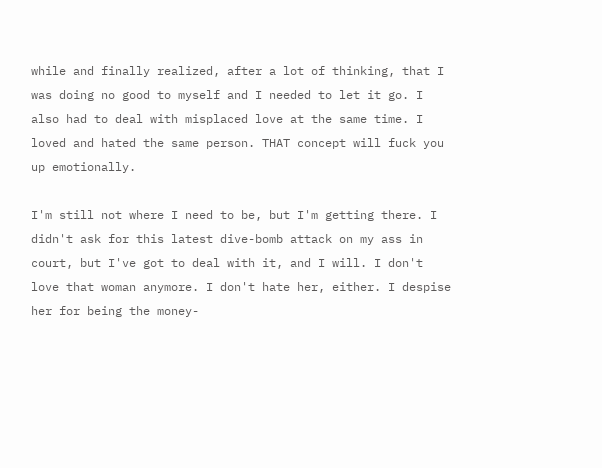while and finally realized, after a lot of thinking, that I was doing no good to myself and I needed to let it go. I also had to deal with misplaced love at the same time. I loved and hated the same person. THAT concept will fuck you up emotionally.

I'm still not where I need to be, but I'm getting there. I didn't ask for this latest dive-bomb attack on my ass in court, but I've got to deal with it, and I will. I don't love that woman anymore. I don't hate her, either. I despise her for being the money-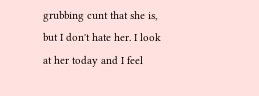grubbing cunt that she is, but I don't hate her. I look at her today and I feel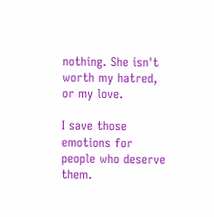nothing. She isn't worth my hatred, or my love.

I save those emotions for people who deserve them.